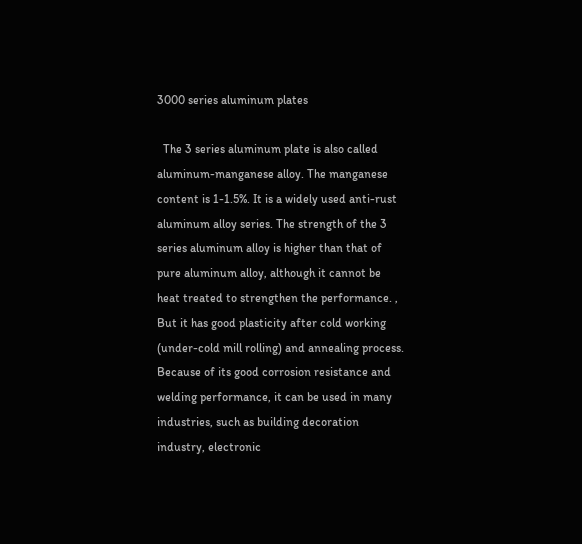3000 series aluminum plates

  The 3 series aluminum plate is also called aluminum-manganese alloy. The manganese content is 1-1.5%. It is a widely used anti-rust aluminum alloy series. The strength of the 3 series aluminum alloy is higher than that of pure aluminum alloy, although it cannot be heat treated to strengthen the performance. , But it has good plasticity after cold working (under-cold mill rolling) and annealing process. Because of its good corrosion resistance and welding performance, it can be used in many industries, such as building decoration industry, electronic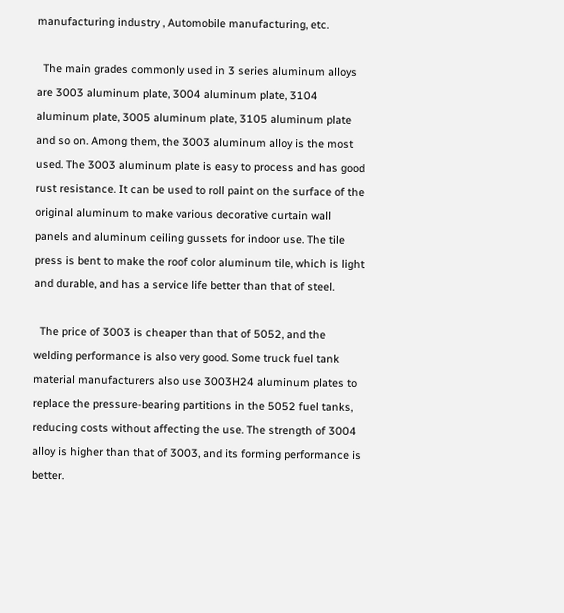manufacturing industry , Automobile manufacturing, etc.

  The main grades commonly used in 3 series aluminum alloys are 3003 aluminum plate, 3004 aluminum plate, 3104 aluminum plate, 3005 aluminum plate, 3105 aluminum plate and so on. Among them, the 3003 aluminum alloy is the most used. The 3003 aluminum plate is easy to process and has good rust resistance. It can be used to roll paint on the surface of the original aluminum to make various decorative curtain wall panels and aluminum ceiling gussets for indoor use. The tile press is bent to make the roof color aluminum tile, which is light and durable, and has a service life better than that of steel.

  The price of 3003 is cheaper than that of 5052, and the welding performance is also very good. Some truck fuel tank material manufacturers also use 3003H24 aluminum plates to replace the pressure-bearing partitions in the 5052 fuel tanks, reducing costs without affecting the use. The strength of 3004 alloy is higher than that of 3003, and its forming performance is better.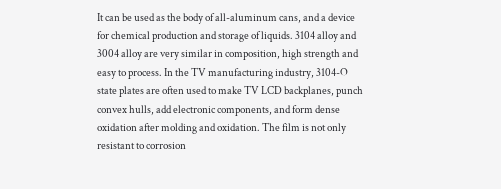It can be used as the body of all-aluminum cans, and a device for chemical production and storage of liquids. 3104 alloy and 3004 alloy are very similar in composition, high strength and easy to process. In the TV manufacturing industry, 3104-O state plates are often used to make TV LCD backplanes, punch convex hulls, add electronic components, and form dense oxidation after molding and oxidation. The film is not only resistant to corrosion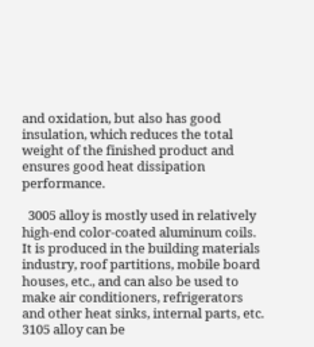and oxidation, but also has good insulation, which reduces the total weight of the finished product and ensures good heat dissipation performance.

  3005 alloy is mostly used in relatively high-end color-coated aluminum coils. It is produced in the building materials industry, roof partitions, mobile board houses, etc., and can also be used to make air conditioners, refrigerators and other heat sinks, internal parts, etc. 3105 alloy can be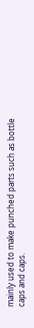mainly used to make punched parts such as bottle caps and caps.